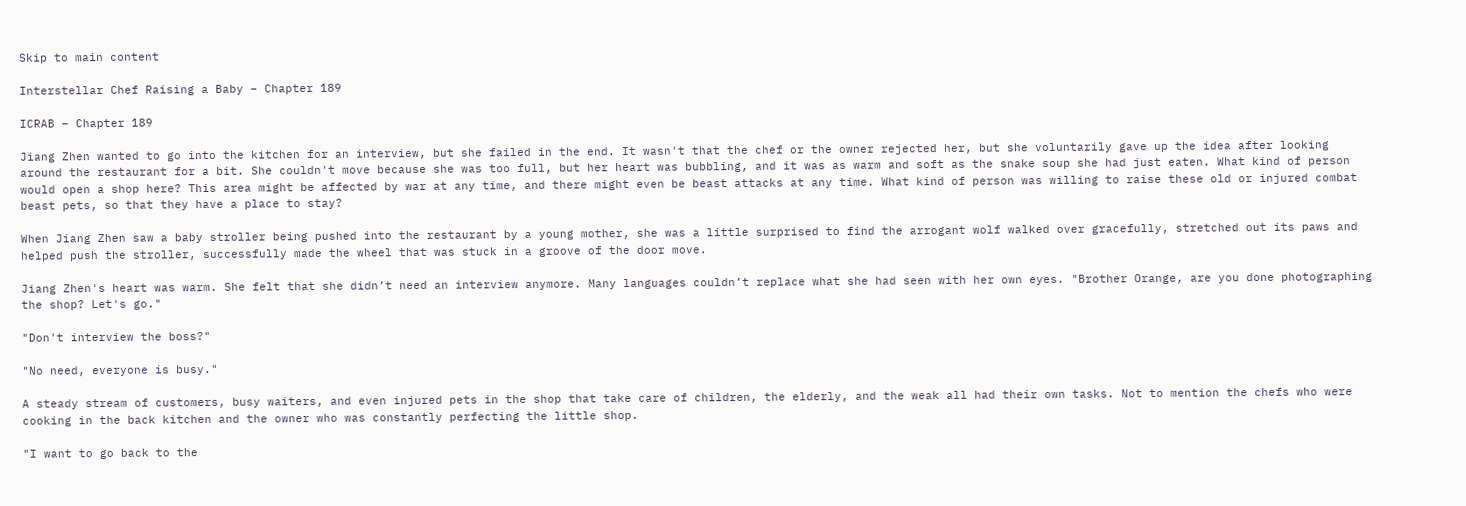Skip to main content

Interstellar Chef Raising a Baby – Chapter 189

ICRAB – Chapter 189

Jiang Zhen wanted to go into the kitchen for an interview, but she failed in the end. It wasn't that the chef or the owner rejected her, but she voluntarily gave up the idea after looking around the restaurant for a bit. She couldn't move because she was too full, but her heart was bubbling, and it was as warm and soft as the snake soup she had just eaten. What kind of person would open a shop here? This area might be affected by war at any time, and there might even be beast attacks at any time. What kind of person was willing to raise these old or injured combat beast pets, so that they have a place to stay?

When Jiang Zhen saw a baby stroller being pushed into the restaurant by a young mother, she was a little surprised to find the arrogant wolf walked over gracefully, stretched out its paws and helped push the stroller, successfully made the wheel that was stuck in a groove of the door move.

Jiang Zhen's heart was warm. She felt that she didn’t need an interview anymore. Many languages couldn’t replace what she had seen with her own eyes. "Brother Orange, are you done photographing the shop? Let's go."

"Don't interview the boss?"

"No need, everyone is busy."

A steady stream of customers, busy waiters, and even injured pets in the shop that take care of children, the elderly, and the weak all had their own tasks. Not to mention the chefs who were cooking in the back kitchen and the owner who was constantly perfecting the little shop.

"I want to go back to the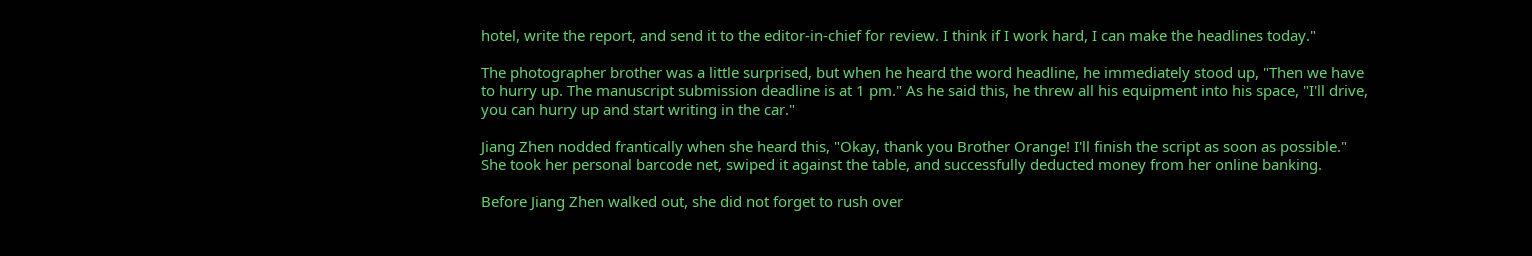hotel, write the report, and send it to the editor-in-chief for review. I think if I work hard, I can make the headlines today."

The photographer brother was a little surprised, but when he heard the word headline, he immediately stood up, "Then we have to hurry up. The manuscript submission deadline is at 1 pm." As he said this, he threw all his equipment into his space, "I'll drive, you can hurry up and start writing in the car."

Jiang Zhen nodded frantically when she heard this, "Okay, thank you Brother Orange! I'll finish the script as soon as possible." She took her personal barcode net, swiped it against the table, and successfully deducted money from her online banking.

Before Jiang Zhen walked out, she did not forget to rush over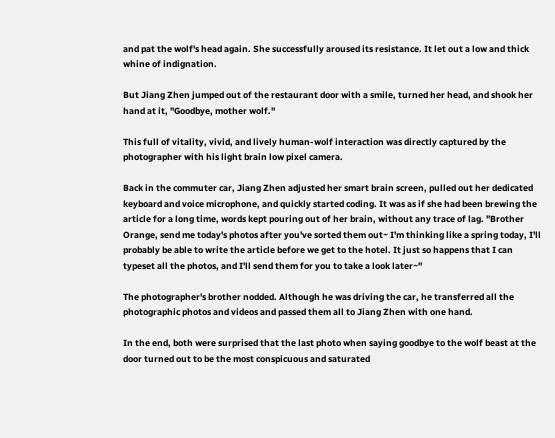and pat the wolf's head again. She successfully aroused its resistance. It let out a low and thick whine of indignation.

But Jiang Zhen jumped out of the restaurant door with a smile, turned her head, and shook her hand at it, "Goodbye, mother wolf."

This full of vitality, vivid, and lively human-wolf interaction was directly captured by the photographer with his light brain low pixel camera.

Back in the commuter car, Jiang Zhen adjusted her smart brain screen, pulled out her dedicated keyboard and voice microphone, and quickly started coding. It was as if she had been brewing the article for a long time, words kept pouring out of her brain, without any trace of lag. "Brother Orange, send me today's photos after you've sorted them out~ I'm thinking like a spring today, I'll probably be able to write the article before we get to the hotel. It just so happens that I can typeset all the photos, and I'll send them for you to take a look later~"

The photographer's brother nodded. Although he was driving the car, he transferred all the photographic photos and videos and passed them all to Jiang Zhen with one hand.

In the end, both were surprised that the last photo when saying goodbye to the wolf beast at the door turned out to be the most conspicuous and saturated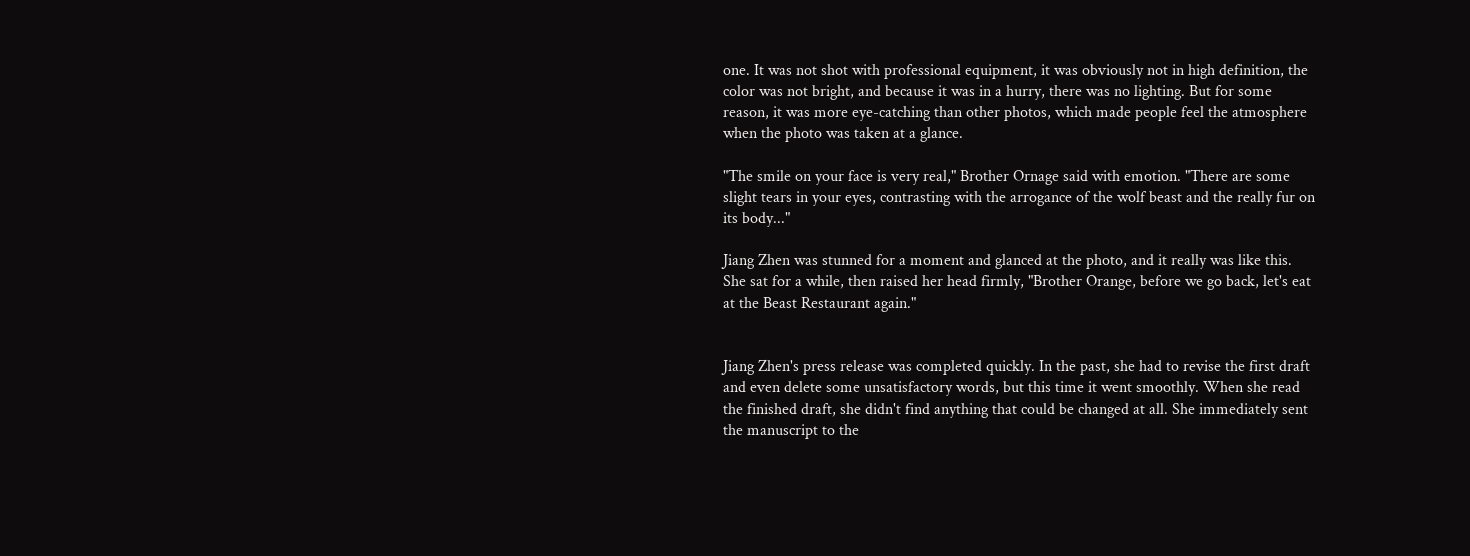one. It was not shot with professional equipment, it was obviously not in high definition, the color was not bright, and because it was in a hurry, there was no lighting. But for some reason, it was more eye-catching than other photos, which made people feel the atmosphere when the photo was taken at a glance.

"The smile on your face is very real," Brother Ornage said with emotion. "There are some slight tears in your eyes, contrasting with the arrogance of the wolf beast and the really fur on its body..."

Jiang Zhen was stunned for a moment and glanced at the photo, and it really was like this. She sat for a while, then raised her head firmly, "Brother Orange, before we go back, let's eat at the Beast Restaurant again."


Jiang Zhen's press release was completed quickly. In the past, she had to revise the first draft and even delete some unsatisfactory words, but this time it went smoothly. When she read the finished draft, she didn't find anything that could be changed at all. She immediately sent the manuscript to the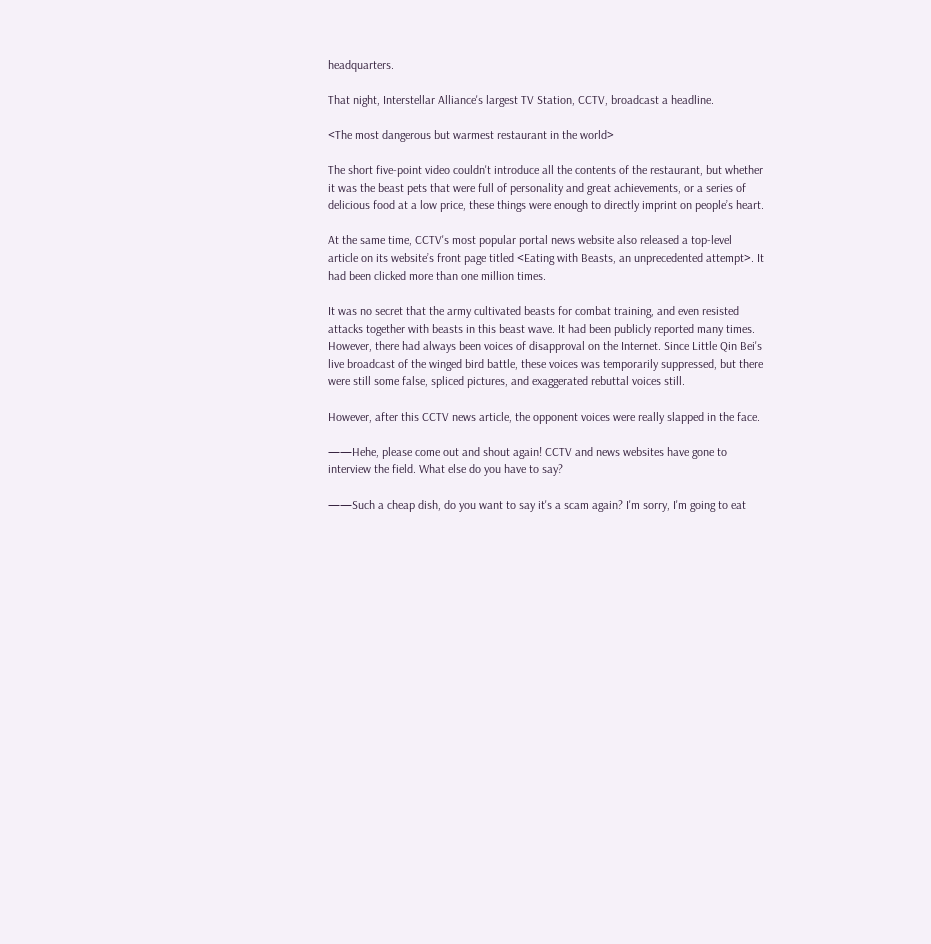headquarters.

That night, Interstellar Alliance's largest TV Station, CCTV, broadcast a headline.

<The most dangerous but warmest restaurant in the world>

The short five-point video couldn't introduce all the contents of the restaurant, but whether it was the beast pets that were full of personality and great achievements, or a series of delicious food at a low price, these things were enough to directly imprint on people’s heart.

At the same time, CCTV's most popular portal news website also released a top-level article on its website’s front page titled <Eating with Beasts, an unprecedented attempt>. It had been clicked more than one million times.

It was no secret that the army cultivated beasts for combat training, and even resisted attacks together with beasts in this beast wave. It had been publicly reported many times. However, there had always been voices of disapproval on the Internet. Since Little Qin Bei's live broadcast of the winged bird battle, these voices was temporarily suppressed, but there were still some false, spliced pictures, and exaggerated rebuttal voices still.

However, after this CCTV news article, the opponent voices were really slapped in the face.

——Hehe, please come out and shout again! CCTV and news websites have gone to interview the field. What else do you have to say?

——Such a cheap dish, do you want to say it's a scam again? I'm sorry, I'm going to eat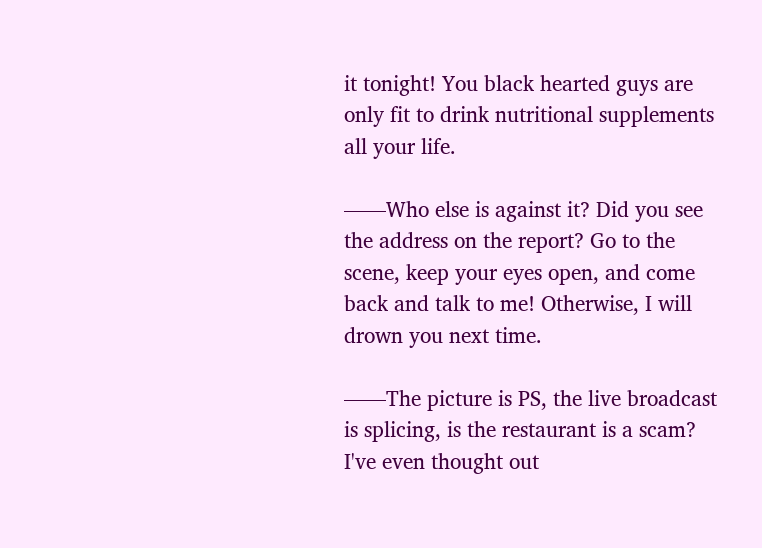it tonight! You black hearted guys are only fit to drink nutritional supplements all your life.

——Who else is against it? Did you see the address on the report? Go to the scene, keep your eyes open, and come back and talk to me! Otherwise, I will drown you next time.

——The picture is PS, the live broadcast is splicing, is the restaurant is a scam? I've even thought out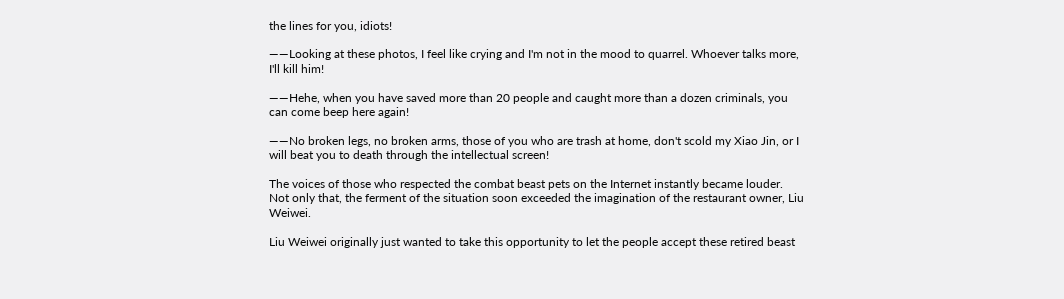the lines for you, idiots!

——Looking at these photos, I feel like crying and I'm not in the mood to quarrel. Whoever talks more, I'll kill him!

——Hehe, when you have saved more than 20 people and caught more than a dozen criminals, you can come beep here again!

——No broken legs, no broken arms, those of you who are trash at home, don't scold my Xiao Jin, or I will beat you to death through the intellectual screen!

The voices of those who respected the combat beast pets on the Internet instantly became louder. Not only that, the ferment of the situation soon exceeded the imagination of the restaurant owner, Liu Weiwei.

Liu Weiwei originally just wanted to take this opportunity to let the people accept these retired beast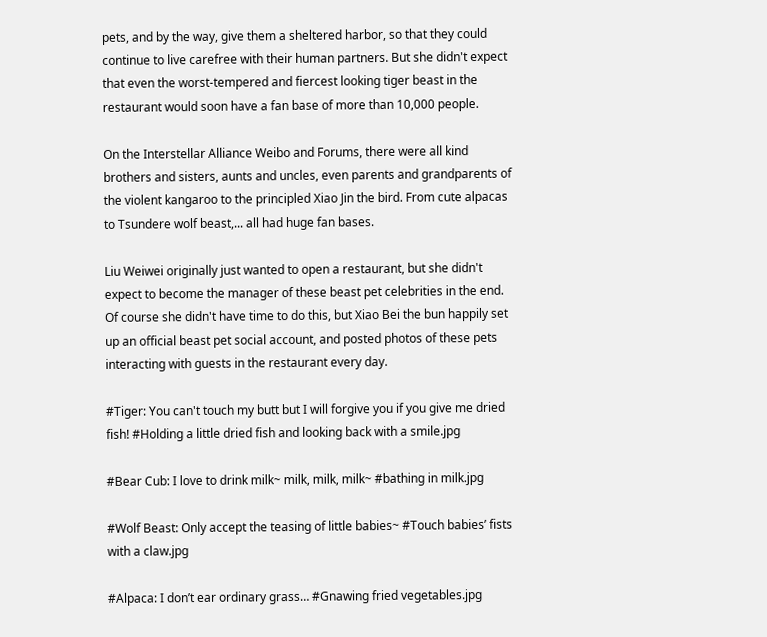pets, and by the way, give them a sheltered harbor, so that they could continue to live carefree with their human partners. But she didn't expect that even the worst-tempered and fiercest looking tiger beast in the restaurant would soon have a fan base of more than 10,000 people.

On the Interstellar Alliance Weibo and Forums, there were all kind brothers and sisters, aunts and uncles, even parents and grandparents of the violent kangaroo to the principled Xiao Jin the bird. From cute alpacas to Tsundere wolf beast,... all had huge fan bases.

Liu Weiwei originally just wanted to open a restaurant, but she didn't expect to become the manager of these beast pet celebrities in the end. Of course she didn't have time to do this, but Xiao Bei the bun happily set up an official beast pet social account, and posted photos of these pets interacting with guests in the restaurant every day.

#Tiger: You can't touch my butt but I will forgive you if you give me dried fish! #Holding a little dried fish and looking back with a smile.jpg

#Bear Cub: I love to drink milk~ milk, milk, milk~ #bathing in milk.jpg

#Wolf Beast: Only accept the teasing of little babies~ #Touch babies’ fists with a claw.jpg

#Alpaca: I don’t ear ordinary grass… #Gnawing fried vegetables.jpg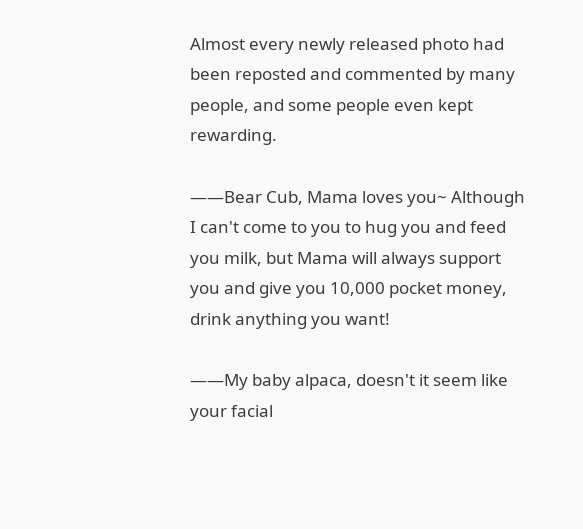Almost every newly released photo had been reposted and commented by many people, and some people even kept rewarding.

——Bear Cub, Mama loves you~ Although I can't come to you to hug you and feed you milk, but Mama will always support you and give you 10,000 pocket money, drink anything you want!

——My baby alpaca, doesn't it seem like your facial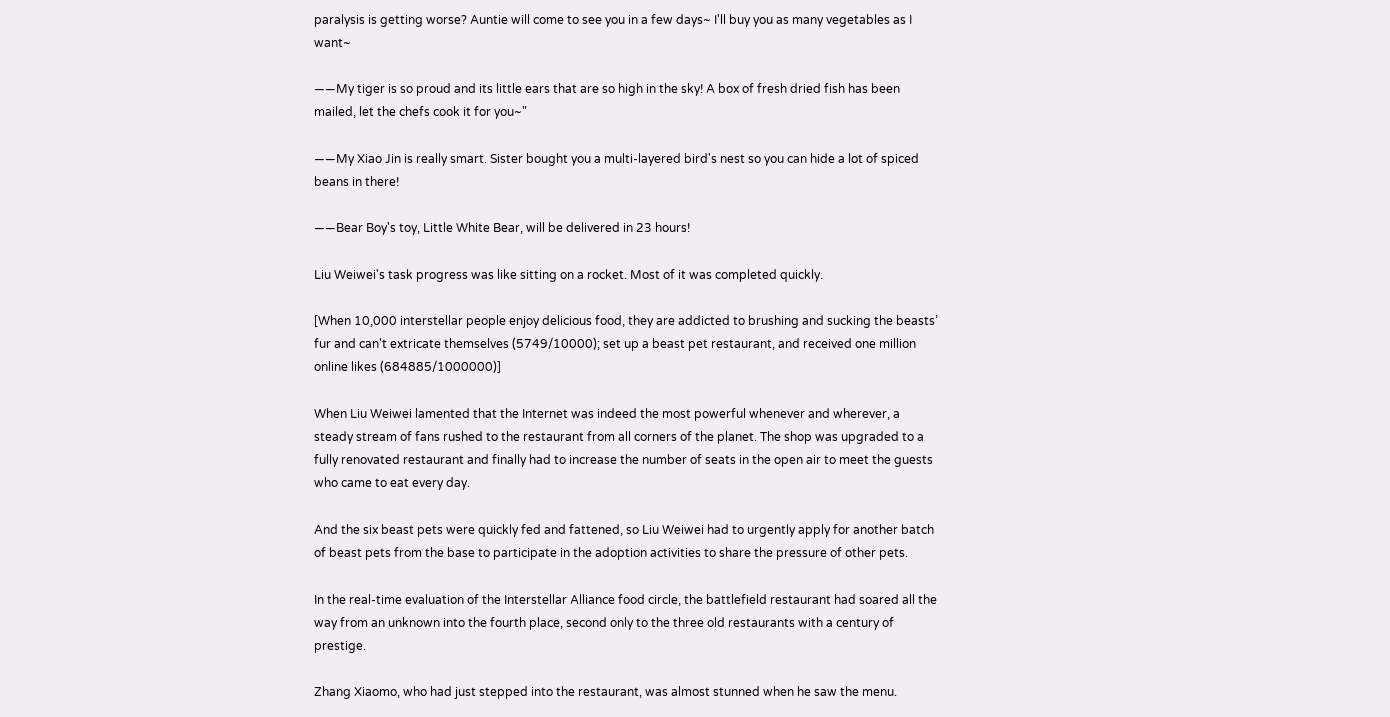paralysis is getting worse? Auntie will come to see you in a few days~ I'll buy you as many vegetables as I want~

——My tiger is so proud and its little ears that are so high in the sky! A box of fresh dried fish has been mailed, let the chefs cook it for you~"

——My Xiao Jin is really smart. Sister bought you a multi-layered bird's nest so you can hide a lot of spiced beans in there!

——Bear Boy's toy, Little White Bear, will be delivered in 23 hours!

Liu Weiwei's task progress was like sitting on a rocket. Most of it was completed quickly.

[When 10,000 interstellar people enjoy delicious food, they are addicted to brushing and sucking the beasts’ fur and can't extricate themselves (5749/10000); set up a beast pet restaurant, and received one million online likes (684885/1000000)]

When Liu Weiwei lamented that the Internet was indeed the most powerful whenever and wherever, a steady stream of fans rushed to the restaurant from all corners of the planet. The shop was upgraded to a fully renovated restaurant and finally had to increase the number of seats in the open air to meet the guests who came to eat every day.

And the six beast pets were quickly fed and fattened, so Liu Weiwei had to urgently apply for another batch of beast pets from the base to participate in the adoption activities to share the pressure of other pets.

In the real-time evaluation of the Interstellar Alliance food circle, the battlefield restaurant had soared all the way from an unknown into the fourth place, second only to the three old restaurants with a century of prestige.

Zhang Xiaomo, who had just stepped into the restaurant, was almost stunned when he saw the menu.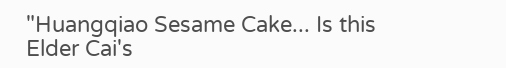"Huangqiao Sesame Cake... Is this Elder Cai's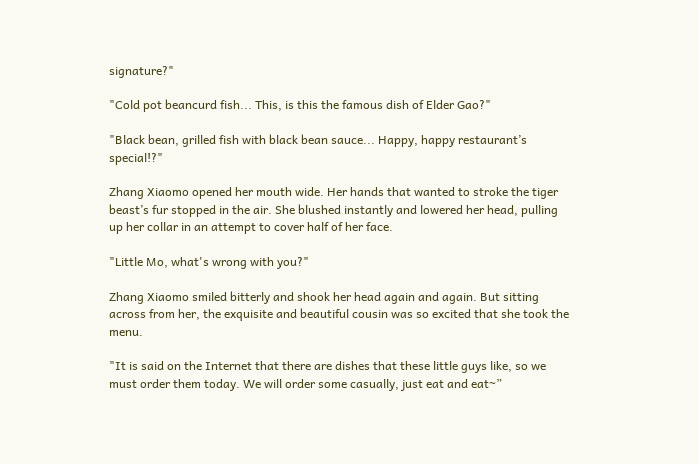signature?"

"Cold pot beancurd fish... This, is this the famous dish of Elder Gao?"

"Black bean, grilled fish with black bean sauce... Happy, happy restaurant’s special!?"

Zhang Xiaomo opened her mouth wide. Her hands that wanted to stroke the tiger beast’s fur stopped in the air. She blushed instantly and lowered her head, pulling up her collar in an attempt to cover half of her face.

"Little Mo, what's wrong with you?"

Zhang Xiaomo smiled bitterly and shook her head again and again. But sitting across from her, the exquisite and beautiful cousin was so excited that she took the menu.

"It is said on the Internet that there are dishes that these little guys like, so we must order them today. We will order some casually, just eat and eat~”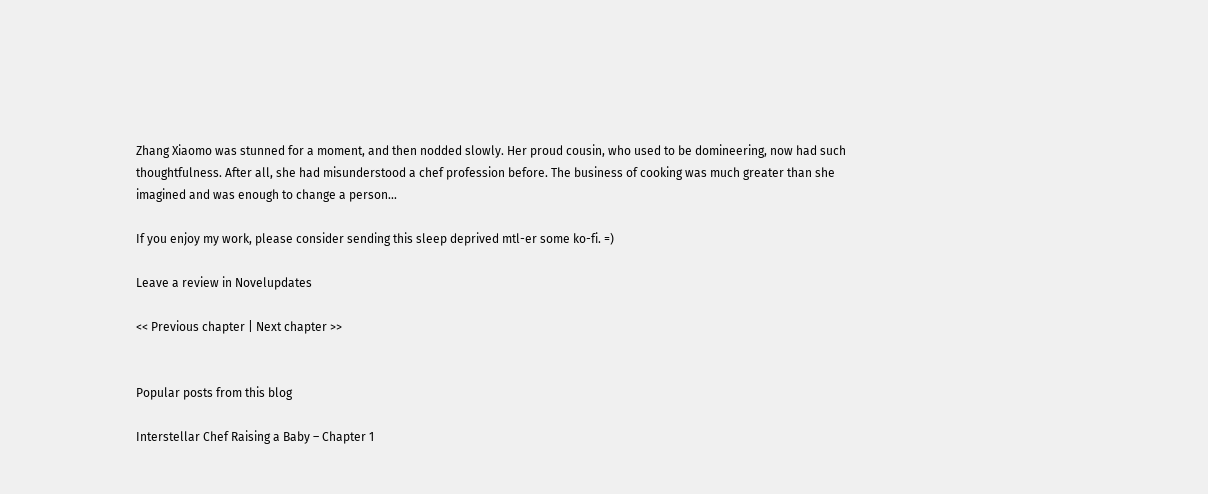Zhang Xiaomo was stunned for a moment, and then nodded slowly. Her proud cousin, who used to be domineering, now had such thoughtfulness. After all, she had misunderstood a chef profession before. The business of cooking was much greater than she imagined and was enough to change a person...

If you enjoy my work, please consider sending this sleep deprived mtl-er some ko-fi. =)

Leave a review in Novelupdates

<< Previous chapter | Next chapter >>


Popular posts from this blog

Interstellar Chef Raising a Baby – Chapter 1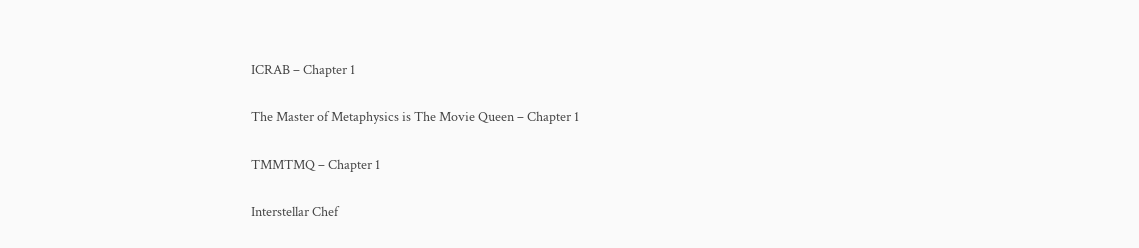ICRAB – Chapter 1

The Master of Metaphysics is The Movie Queen – Chapter 1

TMMTMQ – Chapter 1

Interstellar Chef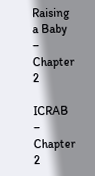Raising a Baby – Chapter 2

ICRAB – Chapter 2